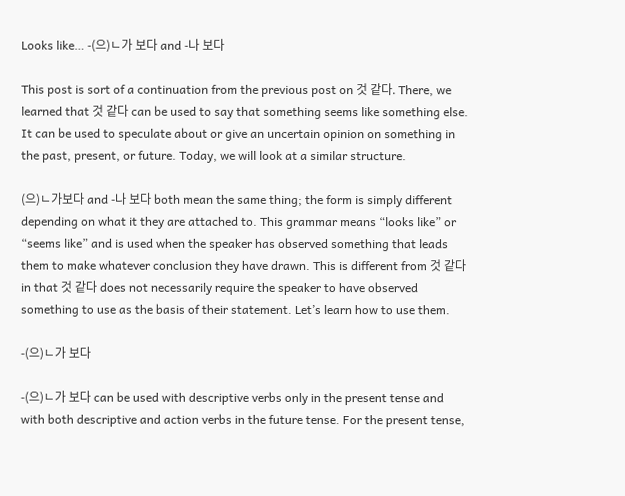Looks like… -(으)ㄴ가 보다 and -나 보다

This post is sort of a continuation from the previous post on 것 같다. There, we learned that 것 같다 can be used to say that something seems like something else. It can be used to speculate about or give an uncertain opinion on something in the past, present, or future. Today, we will look at a similar structure.

(으)ㄴ가보다 and -나 보다 both mean the same thing; the form is simply different depending on what it they are attached to. This grammar means “looks like” or “seems like” and is used when the speaker has observed something that leads them to make whatever conclusion they have drawn. This is different from 것 같다 in that 것 같다 does not necessarily require the speaker to have observed something to use as the basis of their statement. Let’s learn how to use them.

-(으)ㄴ가 보다

-(으)ㄴ가 보다 can be used with descriptive verbs only in the present tense and with both descriptive and action verbs in the future tense. For the present tense,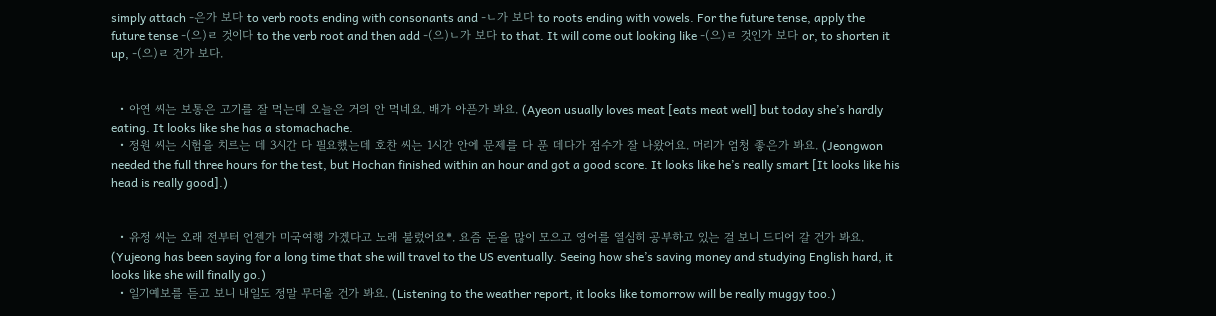simply attach -은가 보다 to verb roots ending with consonants and -ㄴ가 보다 to roots ending with vowels. For the future tense, apply the future tense -(으)ㄹ 것이다 to the verb root and then add -(으)ㄴ가 보다 to that. It will come out looking like -(으)ㄹ 것인가 보다 or, to shorten it up, -(으)ㄹ 건가 보다.


  • 아연 씨는 보통은 고기를 잘 먹는데 오늘은 거의 안 먹네요. 배가 아픈가 봐요. (Ayeon usually loves meat [eats meat well] but today she’s hardly eating. It looks like she has a stomachache.
  • 정원 씨는 시험을 치르는 데 3시간 다 필요했는데 호찬 씨는 1시간 안에 문제를 다 푼 데다가 점수가 잘 나왔어요. 머리가 엄청 좋은가 봐요. (Jeongwon needed the full three hours for the test, but Hochan finished within an hour and got a good score. It looks like he’s really smart [It looks like his head is really good].)


  • 유정 씨는 오래 전부터 언젠가 미국여행 가겠다고 노래 불렀어요*. 요즘 돈을 많이 모으고 영어를 열심히 공부하고 있는 걸 보니 드디어 갈 건가 봐요. (Yujeong has been saying for a long time that she will travel to the US eventually. Seeing how she’s saving money and studying English hard, it looks like she will finally go.)
  • 일기예보를 듣고 보니 내일도 정말 무더울 건가 봐요. (Listening to the weather report, it looks like tomorrow will be really muggy too.)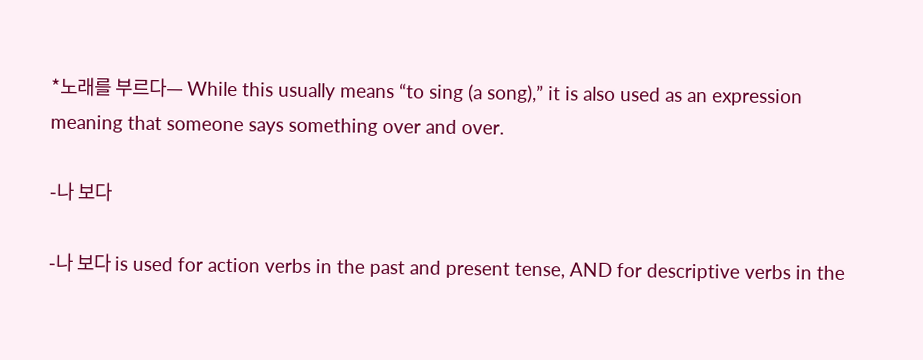*노래를 부르다— While this usually means “to sing (a song),” it is also used as an expression meaning that someone says something over and over.

-나 보다

-나 보다 is used for action verbs in the past and present tense, AND for descriptive verbs in the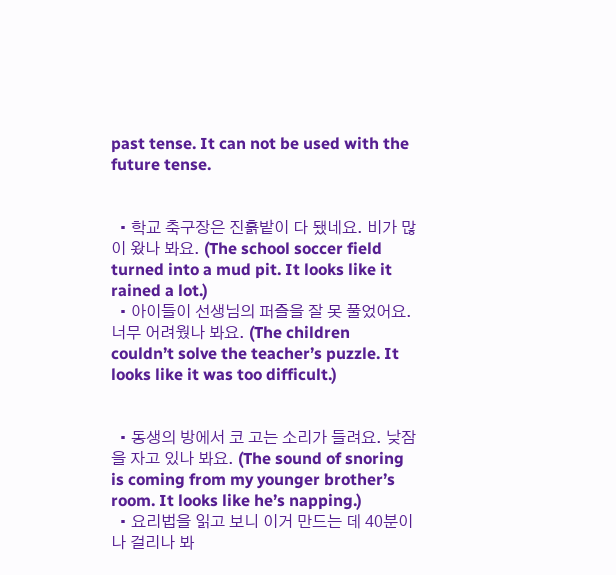past tense. It can not be used with the future tense.


  • 학교 축구장은 진흙밭이 다 됐네요. 비가 많이 왔나 봐요. (The school soccer field turned into a mud pit. It looks like it rained a lot.)
  • 아이들이 선생님의 퍼즐을 잘 못 풀었어요. 너무 어려웠나 봐요. (The children couldn’t solve the teacher’s puzzle. It looks like it was too difficult.)


  • 동생의 방에서 코 고는 소리가 들려요. 낮잠을 자고 있나 봐요. (The sound of snoring is coming from my younger brother’s room. It looks like he’s napping.)
  • 요리법을 읽고 보니 이거 만드는 데 40분이나 걸리나 봐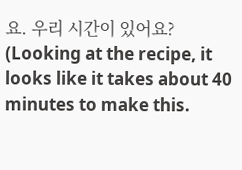요. 우리 시간이 있어요? (Looking at the recipe, it looks like it takes about 40 minutes to make this.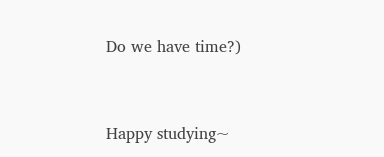Do we have time?)


Happy studying~